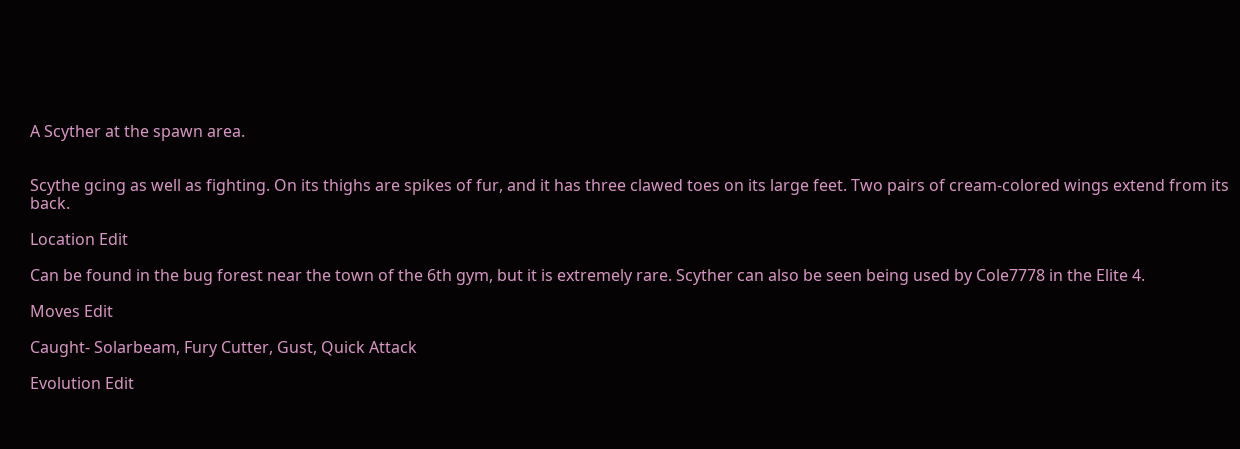A Scyther at the spawn area.


Scythe gcing as well as fighting. On its thighs are spikes of fur, and it has three clawed toes on its large feet. Two pairs of cream-colored wings extend from its back.

Location Edit

Can be found in the bug forest near the town of the 6th gym, but it is extremely rare. Scyther can also be seen being used by Cole7778 in the Elite 4.

Moves Edit

Caught- Solarbeam, Fury Cutter, Gust, Quick Attack

Evolution Edit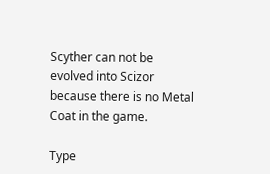Scyther can not be evolved into Scizor because there is no Metal Coat in the game.

Type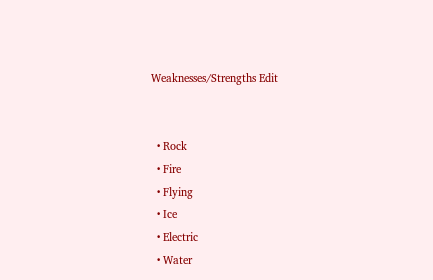Weaknesses/Strengths Edit


  • Rock
  • Fire
  • Flying
  • Ice
  • Electric
  • Water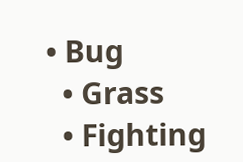• Bug
  • Grass
  • Fighting